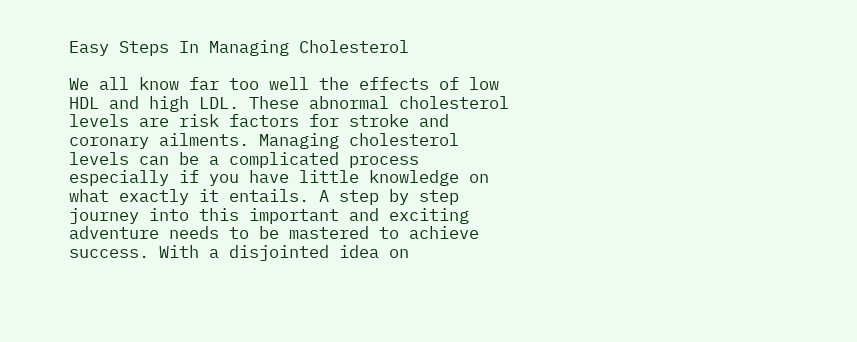Easy Steps In Managing Cholesterol

We all know far too well the effects of low HDL and high LDL. These abnormal cholesterol levels are risk factors for stroke and coronary ailments. Managing cholesterol levels can be a complicated process especially if you have little knowledge on what exactly it entails. A step by step journey into this important and exciting adventure needs to be mastered to achieve success. With a disjointed idea on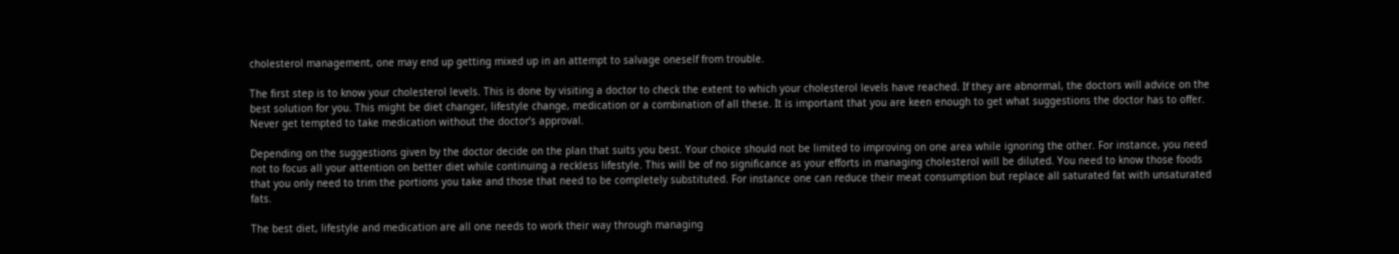cholesterol management, one may end up getting mixed up in an attempt to salvage oneself from trouble.

The first step is to know your cholesterol levels. This is done by visiting a doctor to check the extent to which your cholesterol levels have reached. If they are abnormal, the doctors will advice on the best solution for you. This might be diet changer, lifestyle change, medication or a combination of all these. It is important that you are keen enough to get what suggestions the doctor has to offer. Never get tempted to take medication without the doctor’s approval.

Depending on the suggestions given by the doctor decide on the plan that suits you best. Your choice should not be limited to improving on one area while ignoring the other. For instance, you need not to focus all your attention on better diet while continuing a reckless lifestyle. This will be of no significance as your efforts in managing cholesterol will be diluted. You need to know those foods that you only need to trim the portions you take and those that need to be completely substituted. For instance one can reduce their meat consumption but replace all saturated fat with unsaturated fats.

The best diet, lifestyle and medication are all one needs to work their way through managing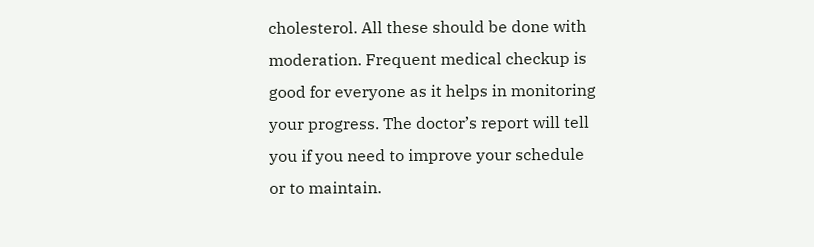cholesterol. All these should be done with moderation. Frequent medical checkup is good for everyone as it helps in monitoring your progress. The doctor’s report will tell you if you need to improve your schedule or to maintain.